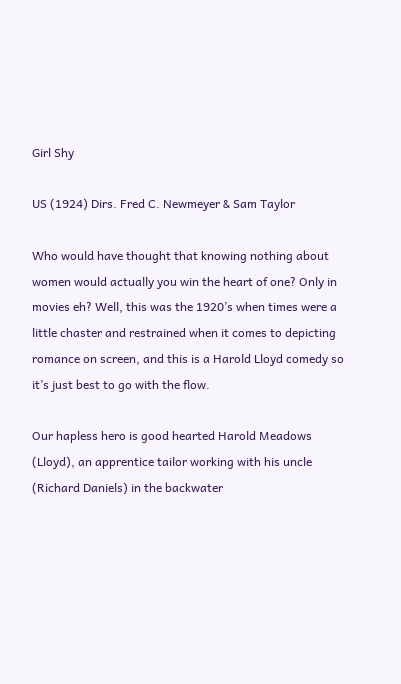Girl Shy

US (1924) Dirs. Fred C. Newmeyer & Sam Taylor

Who would have thought that knowing nothing about women would actually you win the heart of one? Only in movies eh? Well, this was the 1920’s when times were a little chaster and restrained when it comes to depicting romance on screen, and this is a Harold Lloyd comedy so it’s just best to go with the flow.

Our hapless hero is good hearted Harold Meadows (Lloyd), an apprentice tailor working with his uncle (Richard Daniels) in the backwater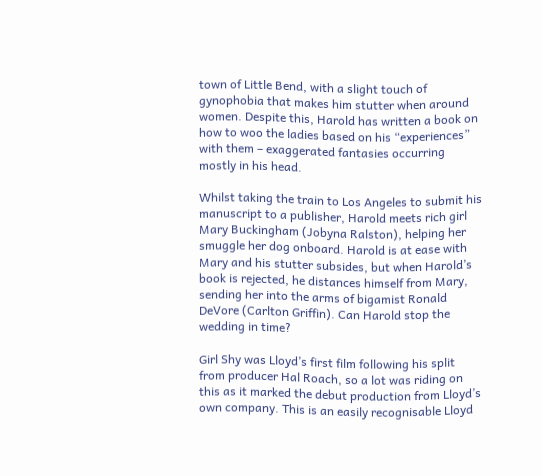town of Little Bend, with a slight touch of gynophobia that makes him stutter when around women. Despite this, Harold has written a book on how to woo the ladies based on his “experiences” with them – exaggerated fantasies occurring mostly in his head.

Whilst taking the train to Los Angeles to submit his manuscript to a publisher, Harold meets rich girl Mary Buckingham (Jobyna Ralston), helping her smuggle her dog onboard. Harold is at ease with Mary and his stutter subsides, but when Harold’s book is rejected, he distances himself from Mary, sending her into the arms of bigamist Ronald DeVore (Carlton Griffin). Can Harold stop the wedding in time?

Girl Shy was Lloyd’s first film following his split from producer Hal Roach, so a lot was riding on this as it marked the debut production from Lloyd’s own company. This is an easily recognisable Lloyd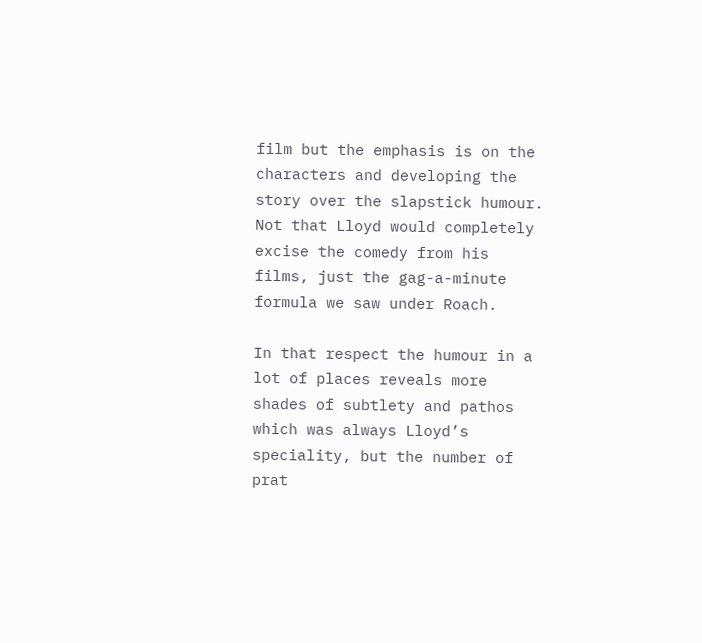film but the emphasis is on the characters and developing the story over the slapstick humour. Not that Lloyd would completely excise the comedy from his films, just the gag-a-minute formula we saw under Roach.

In that respect the humour in a lot of places reveals more shades of subtlety and pathos which was always Lloyd’s speciality, but the number of prat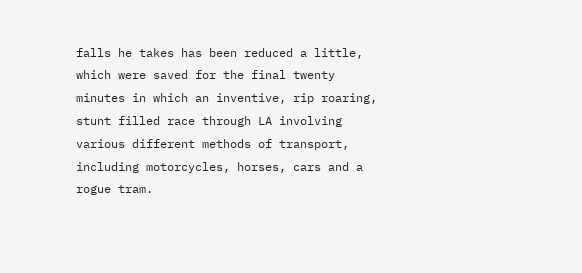falls he takes has been reduced a little, which were saved for the final twenty minutes in which an inventive, rip roaring, stunt filled race through LA involving various different methods of transport, including motorcycles, horses, cars and a rogue tram.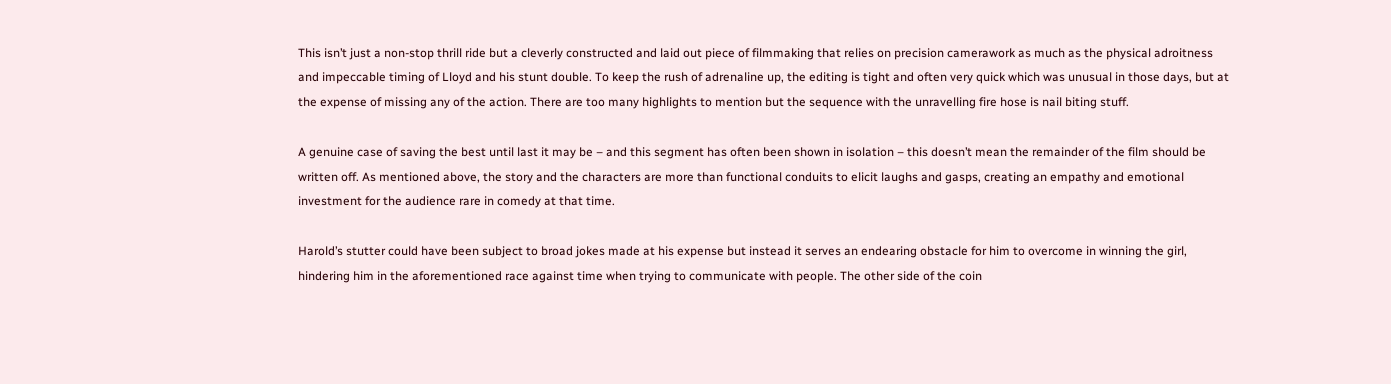This isn’t just a non-stop thrill ride but a cleverly constructed and laid out piece of filmmaking that relies on precision camerawork as much as the physical adroitness and impeccable timing of Lloyd and his stunt double. To keep the rush of adrenaline up, the editing is tight and often very quick which was unusual in those days, but at the expense of missing any of the action. There are too many highlights to mention but the sequence with the unravelling fire hose is nail biting stuff.

A genuine case of saving the best until last it may be – and this segment has often been shown in isolation – this doesn’t mean the remainder of the film should be written off. As mentioned above, the story and the characters are more than functional conduits to elicit laughs and gasps, creating an empathy and emotional investment for the audience rare in comedy at that time.

Harold’s stutter could have been subject to broad jokes made at his expense but instead it serves an endearing obstacle for him to overcome in winning the girl, hindering him in the aforementioned race against time when trying to communicate with people. The other side of the coin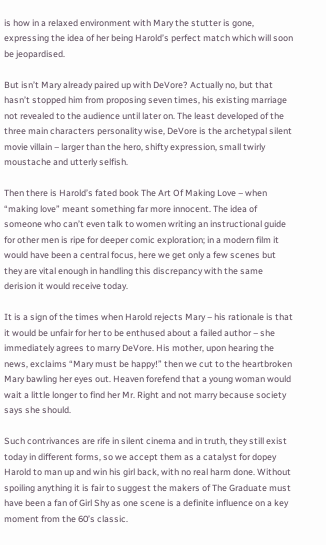is how in a relaxed environment with Mary the stutter is gone, expressing the idea of her being Harold’s perfect match which will soon be jeopardised.

But isn’t Mary already paired up with DeVore? Actually no, but that hasn’t stopped him from proposing seven times, his existing marriage not revealed to the audience until later on. The least developed of the three main characters personality wise, DeVore is the archetypal silent movie villain – larger than the hero, shifty expression, small twirly moustache and utterly selfish.

Then there is Harold’s fated book The Art Of Making Love – when “making love” meant something far more innocent. The idea of someone who can’t even talk to women writing an instructional guide for other men is ripe for deeper comic exploration; in a modern film it would have been a central focus, here we get only a few scenes but they are vital enough in handling this discrepancy with the same derision it would receive today.

It is a sign of the times when Harold rejects Mary – his rationale is that it would be unfair for her to be enthused about a failed author – she immediately agrees to marry DeVore. His mother, upon hearing the news, exclaims “Mary must be happy!” then we cut to the heartbroken Mary bawling her eyes out. Heaven forefend that a young woman would wait a little longer to find her Mr. Right and not marry because society says she should.

Such contrivances are rife in silent cinema and in truth, they still exist today in different forms, so we accept them as a catalyst for dopey Harold to man up and win his girl back, with no real harm done. Without spoiling anything it is fair to suggest the makers of The Graduate must have been a fan of Girl Shy as one scene is a definite influence on a key moment from the 60’s classic.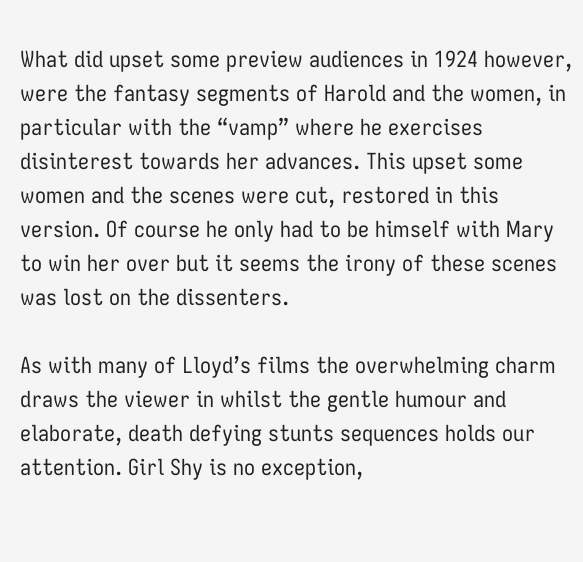What did upset some preview audiences in 1924 however, were the fantasy segments of Harold and the women, in particular with the “vamp” where he exercises disinterest towards her advances. This upset some women and the scenes were cut, restored in this version. Of course he only had to be himself with Mary to win her over but it seems the irony of these scenes was lost on the dissenters.

As with many of Lloyd’s films the overwhelming charm draws the viewer in whilst the gentle humour and elaborate, death defying stunts sequences holds our attention. Girl Shy is no exception,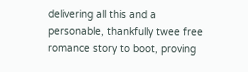delivering all this and a personable, thankfully twee free romance story to boot, proving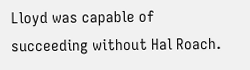Lloyd was capable of succeeding without Hal Roach.